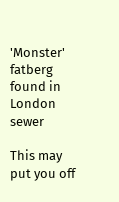'Monster' fatberg found in London sewer

This may put you off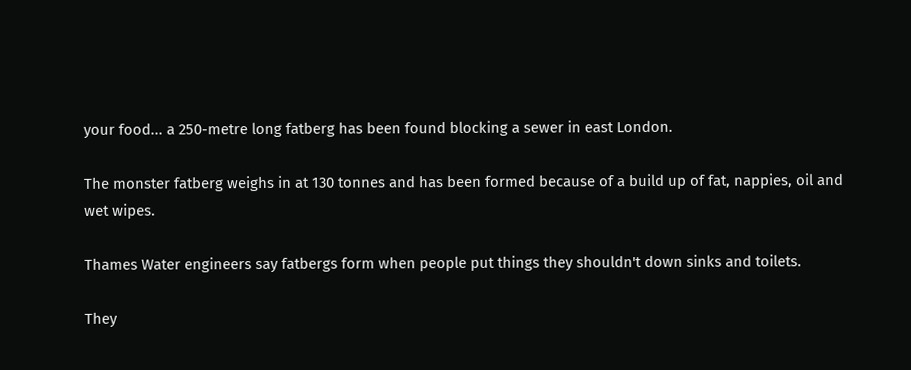your food... a 250-metre long fatberg has been found blocking a sewer in east London.

The monster fatberg weighs in at 130 tonnes and has been formed because of a build up of fat, nappies, oil and wet wipes.

Thames Water engineers say fatbergs form when people put things they shouldn't down sinks and toilets.

They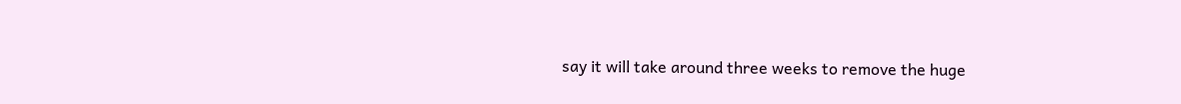say it will take around three weeks to remove the huge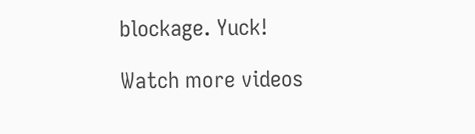blockage. Yuck!

Watch more videos